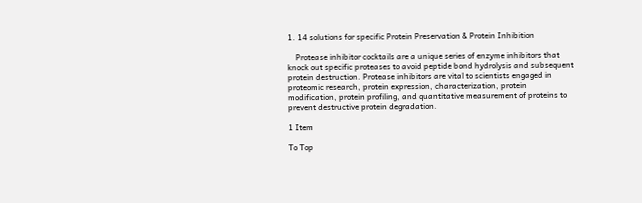1. 14 solutions for specific Protein Preservation & Protein Inhibition

    Protease inhibitor cocktails are a unique series of enzyme inhibitors that knock out specific proteases to avoid peptide bond hydrolysis and subsequent protein destruction. Protease inhibitors are vital to scientists engaged in proteomic research, protein expression, characterization, protein modification, protein profiling, and quantitative measurement of proteins to prevent destructive protein degradation.

1 Item

To Top